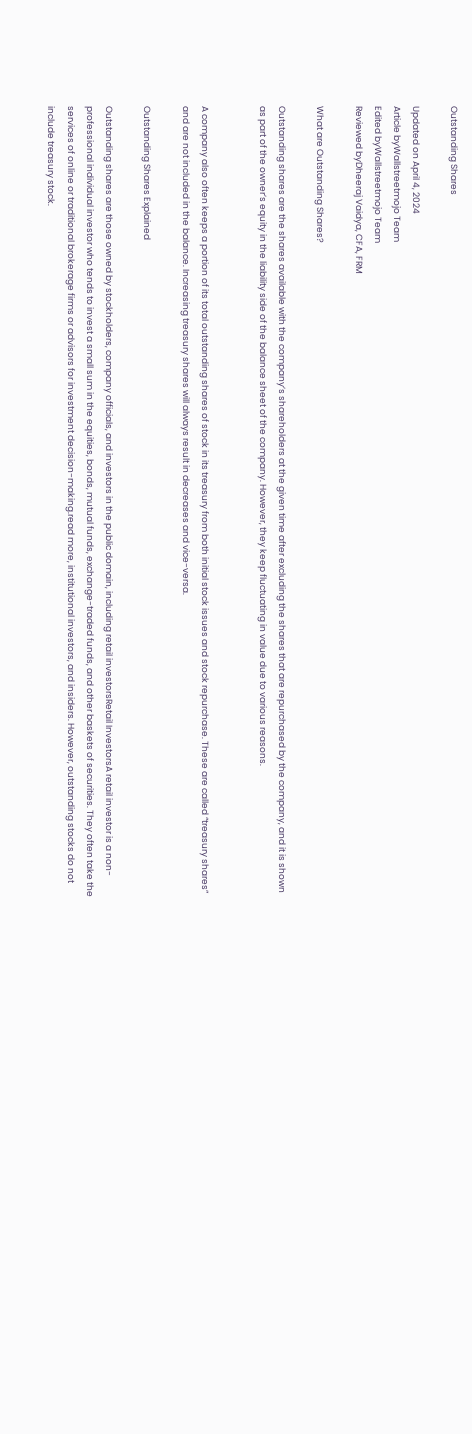Outstanding Shares

Updated on April 4, 2024
Article byWallstreetmojo Team
Edited byWallstreetmojo Team
Reviewed byDheeraj Vaidya, CFA, FRM

What are Outstanding Shares?

Outstanding shares are the shares available with the company’s shareholders at the given time after excluding the shares that are repurchased by the company, and it is shown as part of the owner’s equity in the liability side of the balance sheet of the company. However, they keep fluctuating in value due to various reasons.


A company also often keeps a portion of its total outstanding shares of stock in its treasury from both initial stock issues and stock repurchase. These are called “treasury shares” and are not included in the balance. Increasing treasury shares will always result in decreases and vice-versa.

Outstanding Shares Explained

Outstanding shares are those owned by stockholders, company officials, and investors in the public domain, including retail investorsRetail InvestorsA retail investor is a non-professional individual investor who tends to invest a small sum in the equities, bonds, mutual funds, exchange-traded funds, and other baskets of securities. They often take the services of online or traditional brokerage firms or advisors for investment decision-making.read more, institutional investors, and insiders. However, outstanding stocks do not include treasury stock.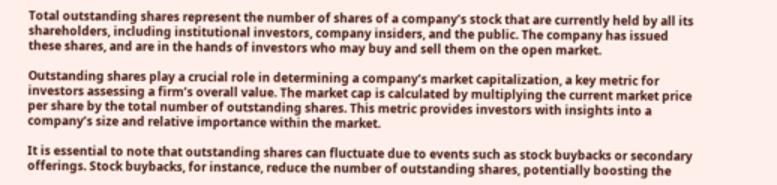Total outstanding shares represent the number of shares of a company’s stock that are currently held by all its shareholders, including institutional investors, company insiders, and the public. The company has issued these shares, and are in the hands of investors who may buy and sell them on the open market.

Outstanding shares play a crucial role in determining a company’s market capitalization, a key metric for investors assessing a firm’s overall value. The market cap is calculated by multiplying the current market price per share by the total number of outstanding shares. This metric provides investors with insights into a company’s size and relative importance within the market.

It is essential to note that outstanding shares can fluctuate due to events such as stock buybacks or secondary offerings. Stock buybacks, for instance, reduce the number of outstanding shares, potentially boosting the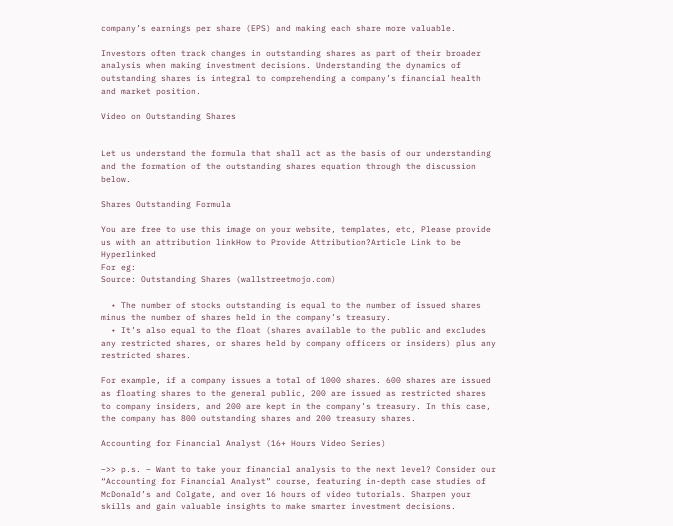company’s earnings per share (EPS) and making each share more valuable.

Investors often track changes in outstanding shares as part of their broader analysis when making investment decisions. Understanding the dynamics of outstanding shares is integral to comprehending a company’s financial health and market position.

Video on Outstanding Shares


Let us understand the formula that shall act as the basis of our understanding and the formation of the outstanding shares equation through the discussion below.

Shares Outstanding Formula

You are free to use this image on your website, templates, etc, Please provide us with an attribution linkHow to Provide Attribution?Article Link to be Hyperlinked
For eg:
Source: Outstanding Shares (wallstreetmojo.com)

  • The number of stocks outstanding is equal to the number of issued shares minus the number of shares held in the company’s treasury.
  • It’s also equal to the float (shares available to the public and excludes any restricted shares, or shares held by company officers or insiders) plus any restricted shares.

For example, if a company issues a total of 1000 shares. 600 shares are issued as floating shares to the general public, 200 are issued as restricted shares to company insiders, and 200 are kept in the company’s treasury. In this case, the company has 800 outstanding shares and 200 treasury shares.

Accounting for Financial Analyst (16+ Hours Video Series)

–>> p.s. – Want to take your financial analysis to the next level? Consider our “Accounting for Financial Analyst” course, featuring in-depth case studies of McDonald’s and Colgate, and over 16 hours of video tutorials. Sharpen your skills and gain valuable insights to make smarter investment decisions.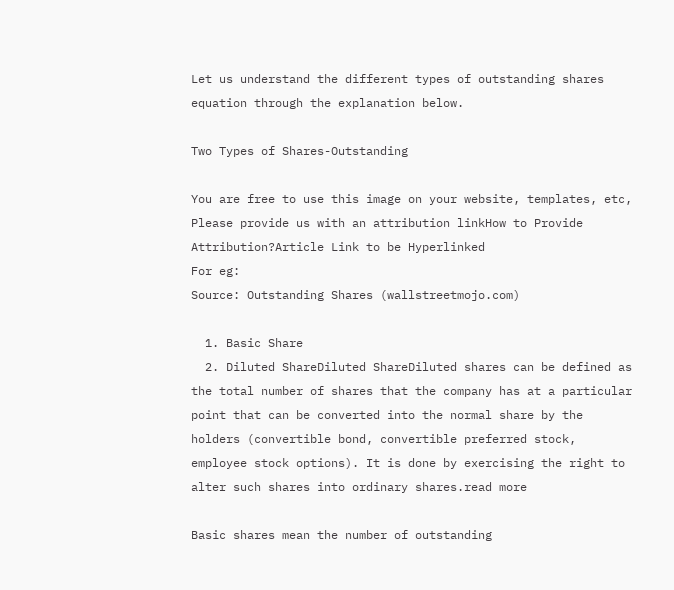Let us understand the different types of outstanding shares equation through the explanation below.

Two Types of Shares-Outstanding

You are free to use this image on your website, templates, etc, Please provide us with an attribution linkHow to Provide Attribution?Article Link to be Hyperlinked
For eg:
Source: Outstanding Shares (wallstreetmojo.com)

  1. Basic Share
  2. Diluted ShareDiluted ShareDiluted shares can be defined as the total number of shares that the company has at a particular point that can be converted into the normal share by the holders (convertible bond, convertible preferred stock, employee stock options). It is done by exercising the right to alter such shares into ordinary shares.read more

Basic shares mean the number of outstanding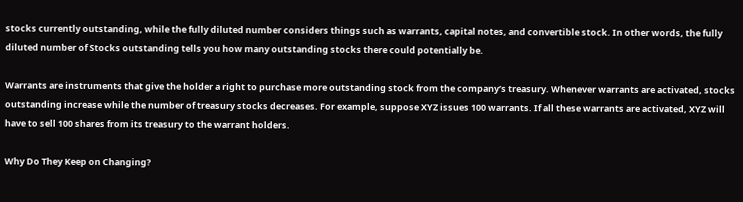stocks currently outstanding, while the fully diluted number considers things such as warrants, capital notes, and convertible stock. In other words, the fully diluted number of Stocks outstanding tells you how many outstanding stocks there could potentially be.

Warrants are instruments that give the holder a right to purchase more outstanding stock from the company’s treasury. Whenever warrants are activated, stocks outstanding increase while the number of treasury stocks decreases. For example, suppose XYZ issues 100 warrants. If all these warrants are activated, XYZ will have to sell 100 shares from its treasury to the warrant holders.

Why Do They Keep on Changing?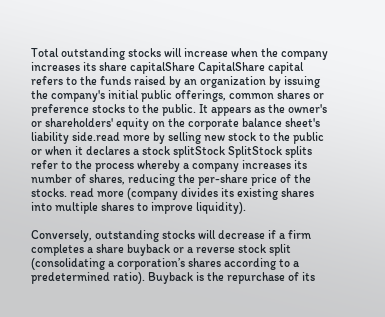Total outstanding stocks will increase when the company increases its share capitalShare CapitalShare capital refers to the funds raised by an organization by issuing the company's initial public offerings, common shares or preference stocks to the public. It appears as the owner's or shareholders' equity on the corporate balance sheet's liability side.read more by selling new stock to the public or when it declares a stock splitStock SplitStock splits refer to the process whereby a company increases its number of shares, reducing the per-share price of the stocks. read more (company divides its existing shares into multiple shares to improve liquidity).

Conversely, outstanding stocks will decrease if a firm completes a share buyback or a reverse stock split (consolidating a corporation’s shares according to a predetermined ratio). Buyback is the repurchase of its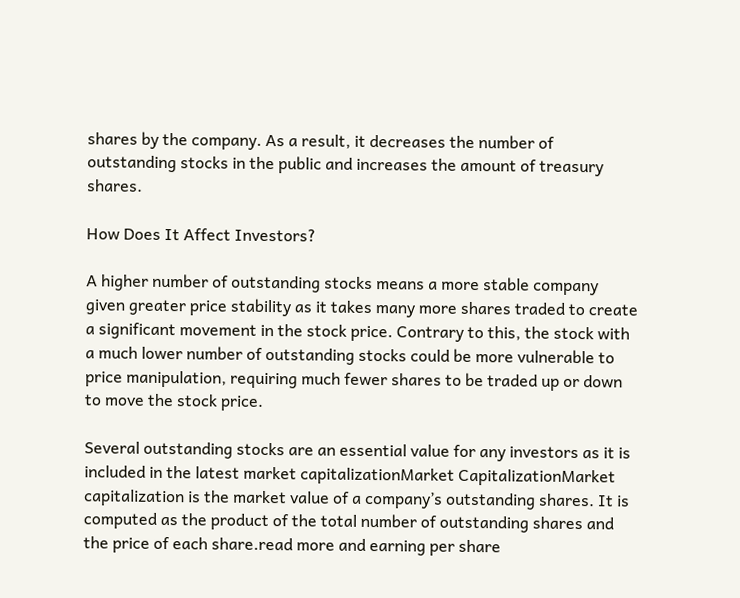shares by the company. As a result, it decreases the number of outstanding stocks in the public and increases the amount of treasury shares.

How Does It Affect Investors?

A higher number of outstanding stocks means a more stable company given greater price stability as it takes many more shares traded to create a significant movement in the stock price. Contrary to this, the stock with a much lower number of outstanding stocks could be more vulnerable to price manipulation, requiring much fewer shares to be traded up or down to move the stock price.

Several outstanding stocks are an essential value for any investors as it is included in the latest market capitalizationMarket CapitalizationMarket capitalization is the market value of a company’s outstanding shares. It is computed as the product of the total number of outstanding shares and the price of each share.read more and earning per share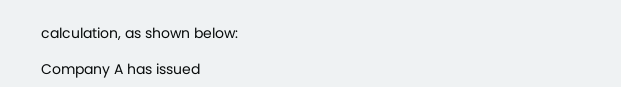calculation, as shown below:

Company A has issued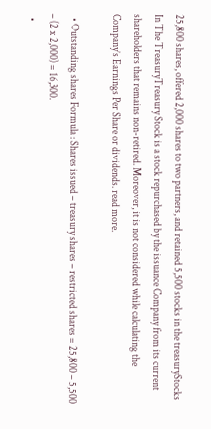25,800 shares, offered 2,000 shares to two partners, and retained 5,500 stocks in the treasuryStocks In The TreasuryTreasury Stock is a stock repurchased by the issuance Company from its current shareholders that remains non-retired. Moreover, it is not considered while calculating the Company’s Earnings Per Share or dividends. read more.

  • Outstanding shares Formula : Shares issued – treasury shares – restricted shares = 25,800 – 5,500 – (2 x 2,000) = 16,300.
  •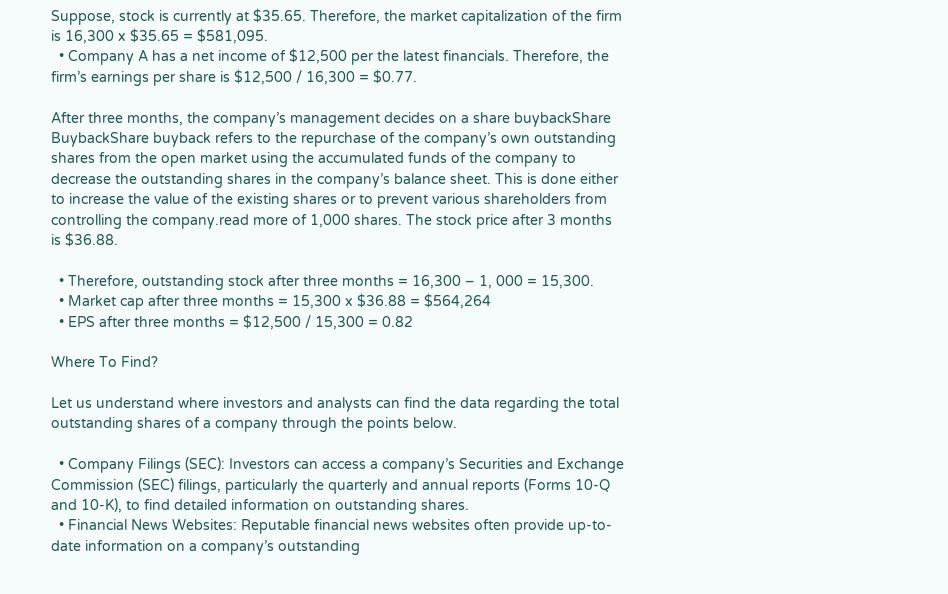Suppose, stock is currently at $35.65. Therefore, the market capitalization of the firm is 16,300 x $35.65 = $581,095.
  • Company A has a net income of $12,500 per the latest financials. Therefore, the firm’s earnings per share is $12,500 / 16,300 = $0.77.

After three months, the company’s management decides on a share buybackShare BuybackShare buyback refers to the repurchase of the company’s own outstanding shares from the open market using the accumulated funds of the company to decrease the outstanding shares in the company’s balance sheet. This is done either to increase the value of the existing shares or to prevent various shareholders from controlling the company.read more of 1,000 shares. The stock price after 3 months is $36.88.

  • Therefore, outstanding stock after three months = 16,300 – 1, 000 = 15,300.
  • Market cap after three months = 15,300 x $36.88 = $564,264
  • EPS after three months = $12,500 / 15,300 = 0.82

Where To Find?

Let us understand where investors and analysts can find the data regarding the total outstanding shares of a company through the points below.

  • Company Filings (SEC): Investors can access a company’s Securities and Exchange Commission (SEC) filings, particularly the quarterly and annual reports (Forms 10-Q and 10-K), to find detailed information on outstanding shares.
  • Financial News Websites: Reputable financial news websites often provide up-to-date information on a company’s outstanding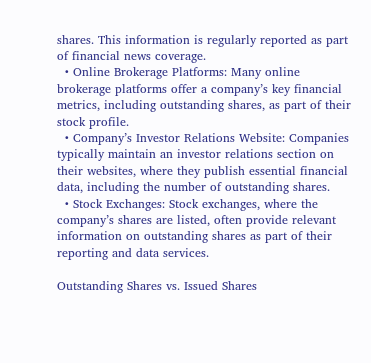shares. This information is regularly reported as part of financial news coverage.
  • Online Brokerage Platforms: Many online brokerage platforms offer a company’s key financial metrics, including outstanding shares, as part of their stock profile.
  • Company’s Investor Relations Website: Companies typically maintain an investor relations section on their websites, where they publish essential financial data, including the number of outstanding shares.
  • Stock Exchanges: Stock exchanges, where the company’s shares are listed, often provide relevant information on outstanding shares as part of their reporting and data services.

Outstanding Shares vs. Issued Shares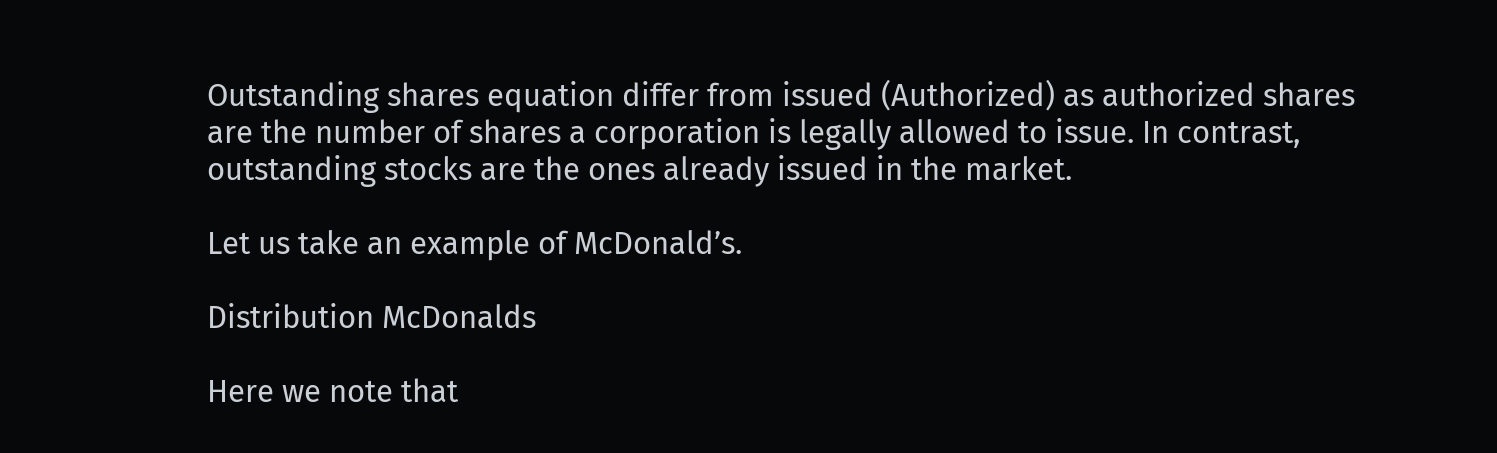Outstanding shares equation differ from issued (Authorized) as authorized shares are the number of shares a corporation is legally allowed to issue. In contrast, outstanding stocks are the ones already issued in the market.

Let us take an example of McDonald’s.

Distribution McDonalds

Here we note that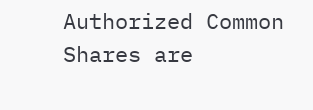Authorized Common Shares are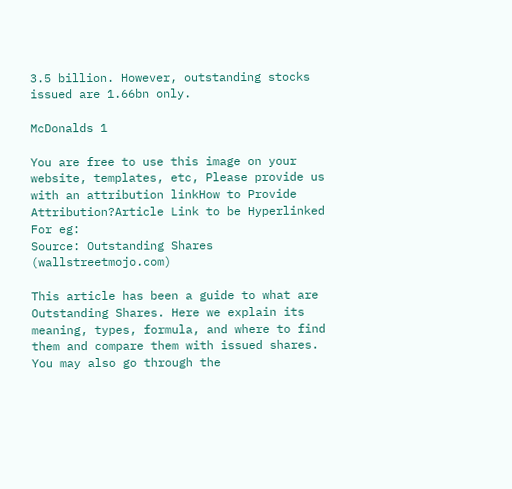3.5 billion. However, outstanding stocks issued are 1.66bn only.

McDonalds 1

You are free to use this image on your website, templates, etc, Please provide us with an attribution linkHow to Provide Attribution?Article Link to be Hyperlinked
For eg:
Source: Outstanding Shares (wallstreetmojo.com)

This article has been a guide to what are Outstanding Shares. Here we explain its meaning, types, formula, and where to find them and compare them with issued shares. You may also go through the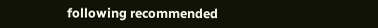following recommended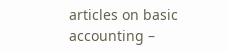articles on basic accounting –